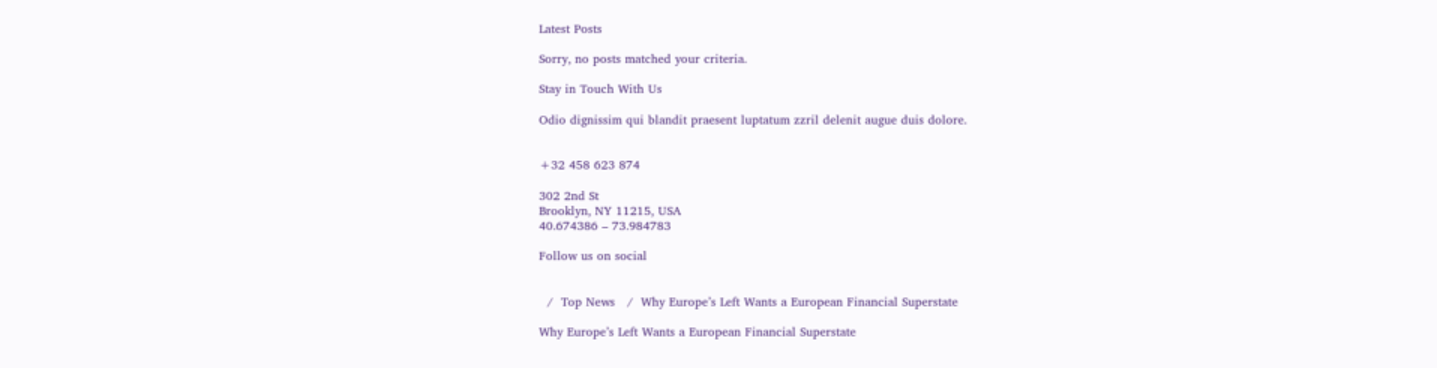Latest Posts

Sorry, no posts matched your criteria.

Stay in Touch With Us

Odio dignissim qui blandit praesent luptatum zzril delenit augue duis dolore.


+32 458 623 874

302 2nd St
Brooklyn, NY 11215, USA
40.674386 – 73.984783

Follow us on social


  /  Top News   /  Why Europe’s Left Wants a European Financial Superstate

Why Europe’s Left Wants a European Financial Superstate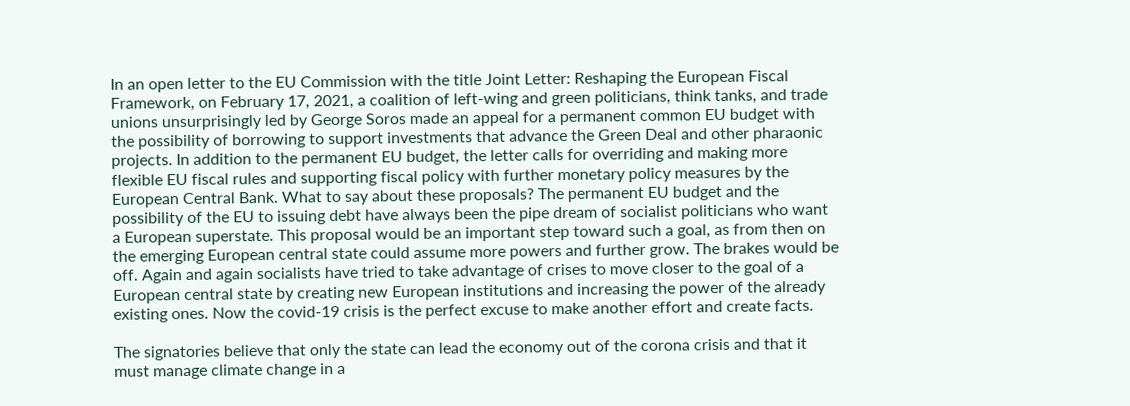In an open letter to the EU Commission with the title Joint Letter: Reshaping the European Fiscal Framework, on February 17, 2021, a coalition of left-wing and green politicians, think tanks, and trade unions unsurprisingly led by George Soros made an appeal for a permanent common EU budget with the possibility of borrowing to support investments that advance the Green Deal and other pharaonic projects. In addition to the permanent EU budget, the letter calls for overriding and making more flexible EU fiscal rules and supporting fiscal policy with further monetary policy measures by the European Central Bank. What to say about these proposals? The permanent EU budget and the possibility of the EU to issuing debt have always been the pipe dream of socialist politicians who want a European superstate. This proposal would be an important step toward such a goal, as from then on the emerging European central state could assume more powers and further grow. The brakes would be off. Again and again socialists have tried to take advantage of crises to move closer to the goal of a European central state by creating new European institutions and increasing the power of the already existing ones. Now the covid-19 crisis is the perfect excuse to make another effort and create facts.

The signatories believe that only the state can lead the economy out of the corona crisis and that it must manage climate change in a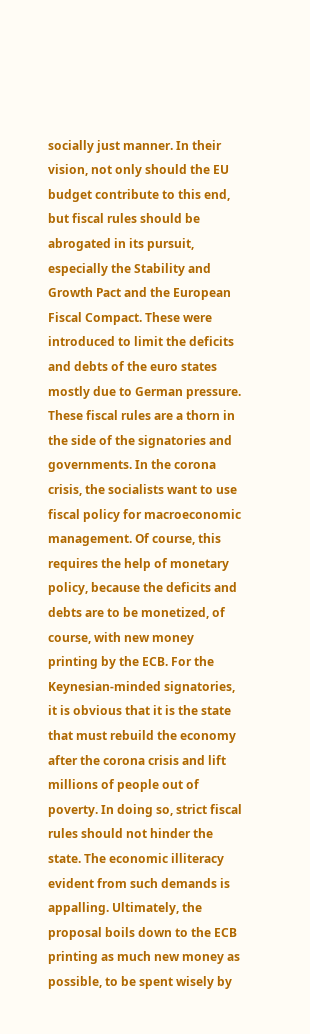socially just manner. In their vision, not only should the EU budget contribute to this end, but fiscal rules should be abrogated in its pursuit, especially the Stability and Growth Pact and the European Fiscal Compact. These were introduced to limit the deficits and debts of the euro states mostly due to German pressure. These fiscal rules are a thorn in the side of the signatories and governments. In the corona crisis, the socialists want to use fiscal policy for macroeconomic management. Of course, this requires the help of monetary policy, because the deficits and debts are to be monetized, of course, with new money printing by the ECB. For the Keynesian-minded signatories, it is obvious that it is the state that must rebuild the economy after the corona crisis and lift millions of people out of poverty. In doing so, strict fiscal rules should not hinder the state. The economic illiteracy evident from such demands is appalling. Ultimately, the proposal boils down to the ECB printing as much new money as possible, to be spent wisely by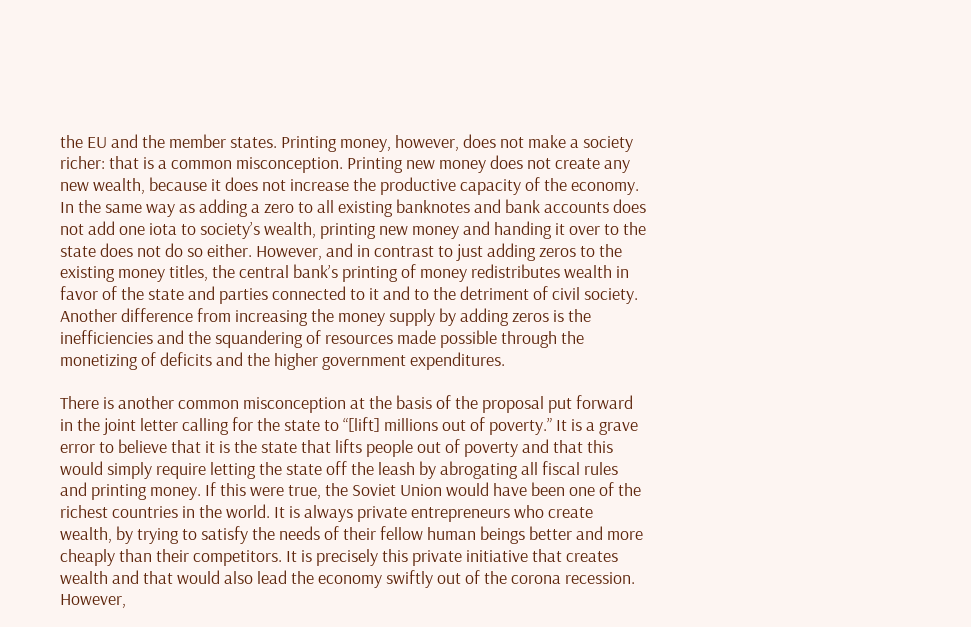the EU and the member states. Printing money, however, does not make a society richer: that is a common misconception. Printing new money does not create any new wealth, because it does not increase the productive capacity of the economy. In the same way as adding a zero to all existing banknotes and bank accounts does not add one iota to society’s wealth, printing new money and handing it over to the state does not do so either. However, and in contrast to just adding zeros to the existing money titles, the central bank’s printing of money redistributes wealth in favor of the state and parties connected to it and to the detriment of civil society. Another difference from increasing the money supply by adding zeros is the inefficiencies and the squandering of resources made possible through the monetizing of deficits and the higher government expenditures.

There is another common misconception at the basis of the proposal put forward in the joint letter calling for the state to “[lift] millions out of poverty.” It is a grave error to believe that it is the state that lifts people out of poverty and that this would simply require letting the state off the leash by abrogating all fiscal rules and printing money. If this were true, the Soviet Union would have been one of the richest countries in the world. It is always private entrepreneurs who create wealth, by trying to satisfy the needs of their fellow human beings better and more cheaply than their competitors. It is precisely this private initiative that creates wealth and that would also lead the economy swiftly out of the corona recession. However,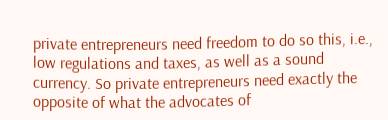private entrepreneurs need freedom to do so this, i.e., low regulations and taxes, as well as a sound currency. So private entrepreneurs need exactly the opposite of what the advocates of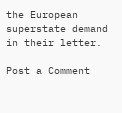the European superstate demand in their letter.

Post a Comment